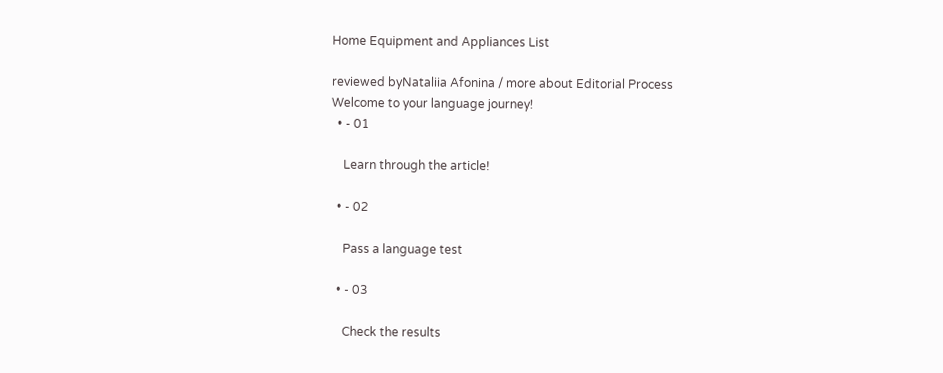Home Equipment and Appliances List

reviewed byNataliia Afonina / more about Editorial Process
Welcome to your language journey!
  • - 01

    Learn through the article!

  • - 02

    Pass a language test

  • - 03

    Check the results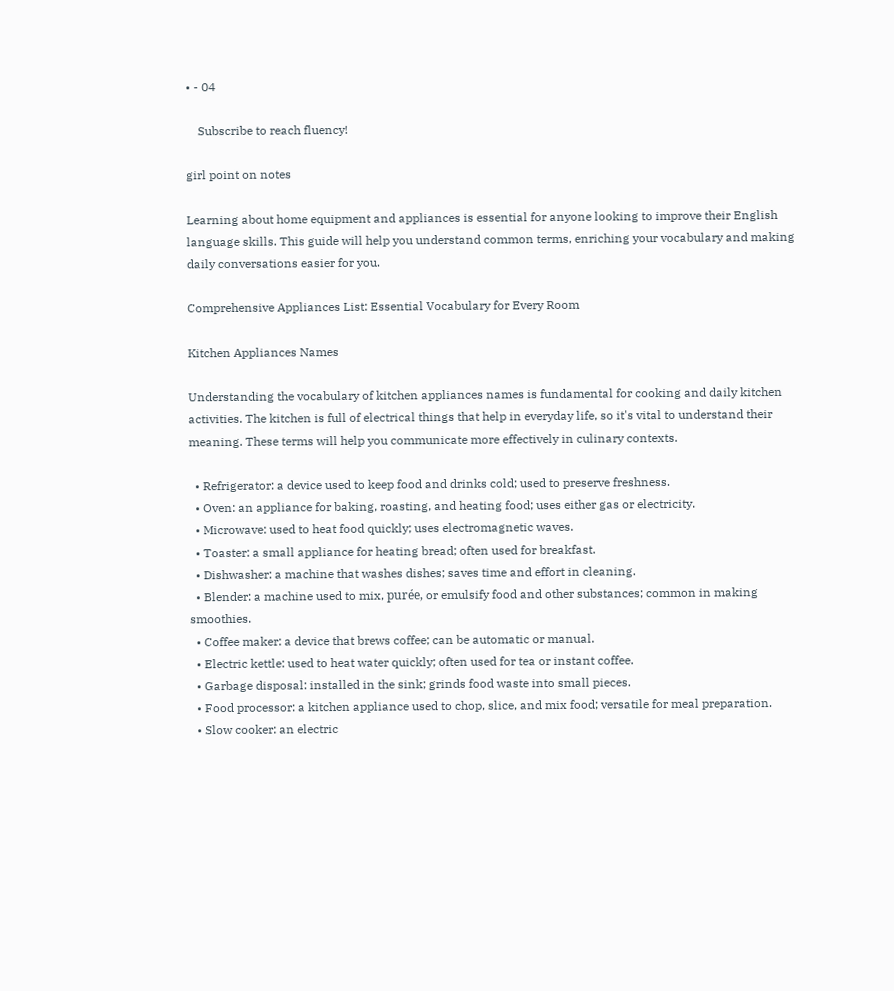• - 04

    Subscribe to reach fluency!

girl point on notes

Learning about home equipment and appliances is essential for anyone looking to improve their English language skills. This guide will help you understand common terms, enriching your vocabulary and making daily conversations easier for you.

Comprehensive Appliances List: Essential Vocabulary for Every Room

Kitchen Appliances Names

Understanding the vocabulary of kitchen appliances names is fundamental for cooking and daily kitchen activities. The kitchen is full of electrical things that help in everyday life, so it's vital to understand their meaning. These terms will help you communicate more effectively in culinary contexts.

  • Refrigerator: a device used to keep food and drinks cold; used to preserve freshness.
  • Oven: an appliance for baking, roasting, and heating food; uses either gas or electricity.
  • Microwave: used to heat food quickly; uses electromagnetic waves.
  • Toaster: a small appliance for heating bread; often used for breakfast.
  • Dishwasher: a machine that washes dishes; saves time and effort in cleaning.
  • Blender: a machine used to mix, purée, or emulsify food and other substances; common in making smoothies.
  • Coffee maker: a device that brews coffee; can be automatic or manual.
  • Electric kettle: used to heat water quickly; often used for tea or instant coffee.
  • Garbage disposal: installed in the sink; grinds food waste into small pieces.
  • Food processor: a kitchen appliance used to chop, slice, and mix food; versatile for meal preparation.
  • Slow cooker: an electric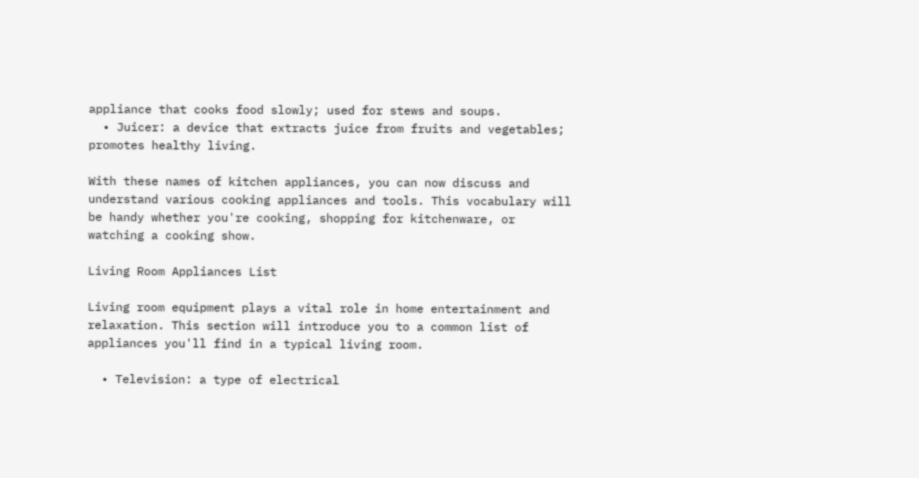appliance that cooks food slowly; used for stews and soups.
  • Juicer: a device that extracts juice from fruits and vegetables; promotes healthy living.

With these names of kitchen appliances, you can now discuss and understand various cooking appliances and tools. This vocabulary will be handy whether you're cooking, shopping for kitchenware, or watching a cooking show.

Living Room Appliances List

Living room equipment plays a vital role in home entertainment and relaxation. This section will introduce you to a common list of appliances you'll find in a typical living room.

  • Television: a type of electrical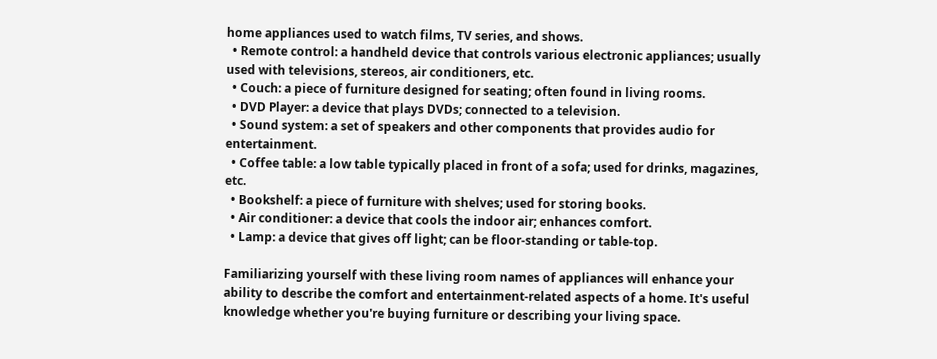home appliances used to watch films, TV series, and shows.
  • Remote control: a handheld device that controls various electronic appliances; usually used with televisions, stereos, air conditioners, etc.
  • Couch: a piece of furniture designed for seating; often found in living rooms.
  • DVD Player: a device that plays DVDs; connected to a television.
  • Sound system: a set of speakers and other components that provides audio for entertainment.
  • Coffee table: a low table typically placed in front of a sofa; used for drinks, magazines, etc.
  • Bookshelf: a piece of furniture with shelves; used for storing books.
  • Air conditioner: a device that cools the indoor air; enhances comfort.
  • Lamp: a device that gives off light; can be floor-standing or table-top.

Familiarizing yourself with these living room names of appliances will enhance your ability to describe the comfort and entertainment-related aspects of a home. It's useful knowledge whether you're buying furniture or describing your living space.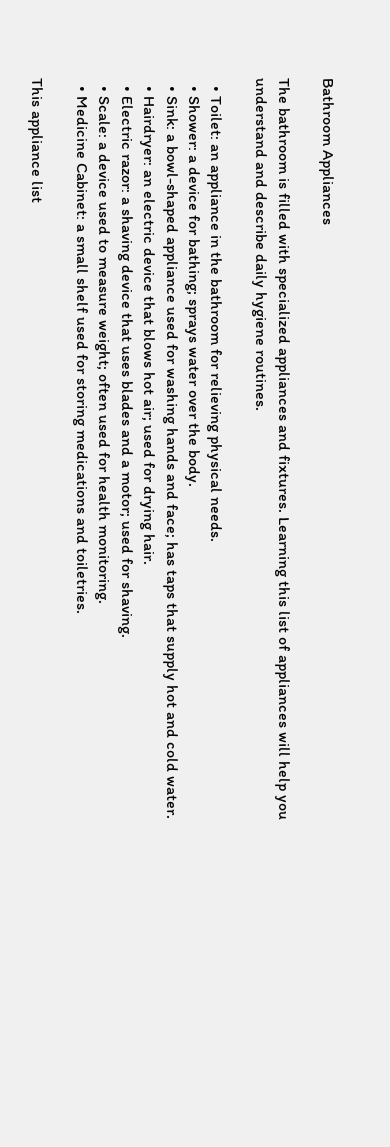Bathroom Appliances

The bathroom is filled with specialized appliances and fixtures. Learning this list of appliances will help you understand and describe daily hygiene routines.

  • Toilet: an appliance in the bathroom for relieving physical needs.
  • Shower: a device for bathing; sprays water over the body.
  • Sink: a bowl-shaped appliance used for washing hands and face; has taps that supply hot and cold water.
  • Hairdryer: an electric device that blows hot air; used for drying hair.
  • Electric razor: a shaving device that uses blades and a motor; used for shaving.
  • Scale: a device used to measure weight; often used for health monitoring.
  • Medicine Cabinet: a small shelf used for storing medications and toiletries.

This appliance list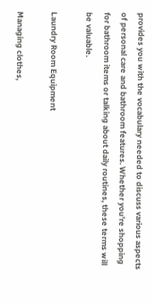provides you with the vocabulary needed to discuss various aspects of personal care and bathroom features. Whether you're shopping for bathroom items or talking about daily routines, these terms will be valuable.

Laundry Room Equipment

Managing clothes,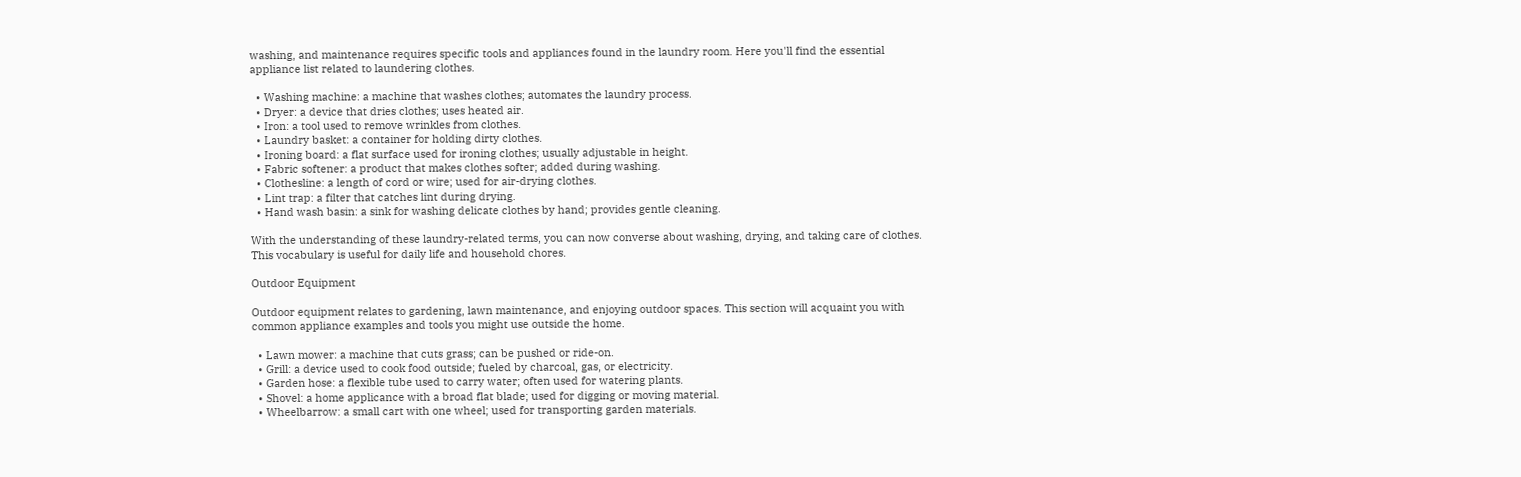washing, and maintenance requires specific tools and appliances found in the laundry room. Here you'll find the essential appliance list related to laundering clothes.

  • Washing machine: a machine that washes clothes; automates the laundry process.
  • Dryer: a device that dries clothes; uses heated air.
  • Iron: a tool used to remove wrinkles from clothes.
  • Laundry basket: a container for holding dirty clothes.
  • Ironing board: a flat surface used for ironing clothes; usually adjustable in height.
  • Fabric softener: a product that makes clothes softer; added during washing.
  • Clothesline: a length of cord or wire; used for air-drying clothes.
  • Lint trap: a filter that catches lint during drying.
  • Hand wash basin: a sink for washing delicate clothes by hand; provides gentle cleaning.

With the understanding of these laundry-related terms, you can now converse about washing, drying, and taking care of clothes. This vocabulary is useful for daily life and household chores.

Outdoor Equipment

Outdoor equipment relates to gardening, lawn maintenance, and enjoying outdoor spaces. This section will acquaint you with common appliance examples and tools you might use outside the home.

  • Lawn mower: a machine that cuts grass; can be pushed or ride-on.
  • Grill: a device used to cook food outside; fueled by charcoal, gas, or electricity.
  • Garden hose: a flexible tube used to carry water; often used for watering plants.
  • Shovel: a home applicance with a broad flat blade; used for digging or moving material.
  • Wheelbarrow: a small cart with one wheel; used for transporting garden materials.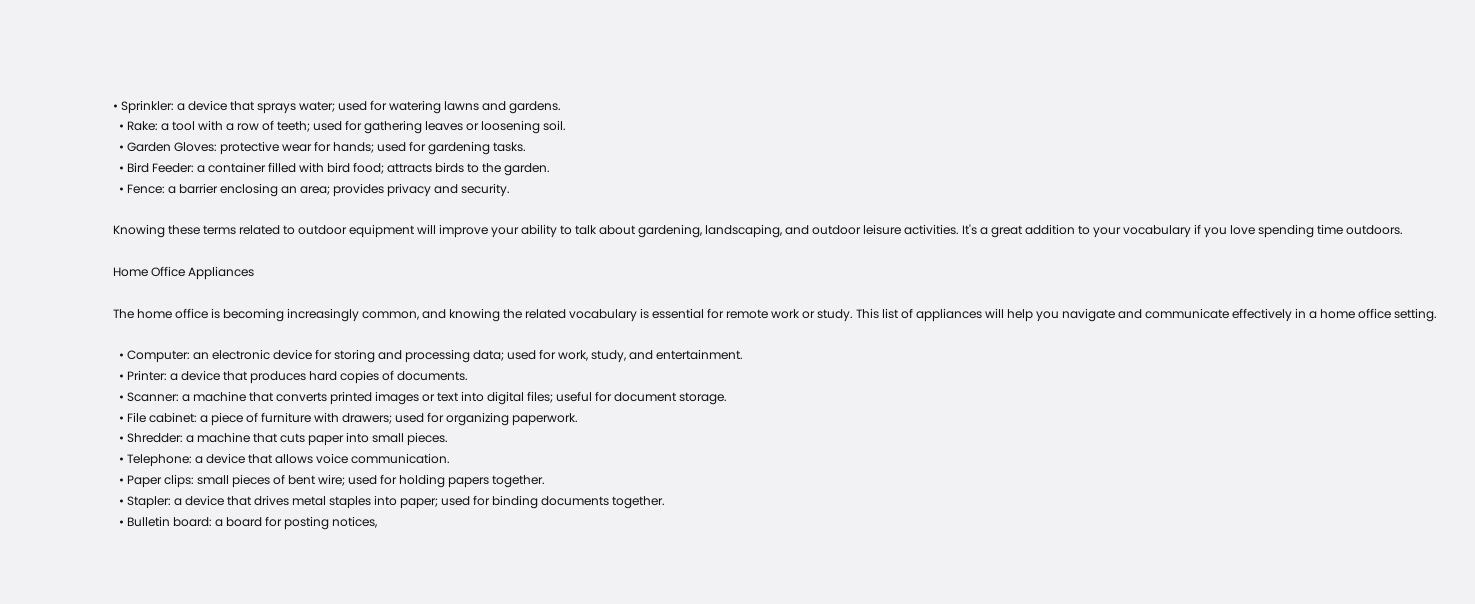• Sprinkler: a device that sprays water; used for watering lawns and gardens.
  • Rake: a tool with a row of teeth; used for gathering leaves or loosening soil.
  • Garden Gloves: protective wear for hands; used for gardening tasks.
  • Bird Feeder: a container filled with bird food; attracts birds to the garden.
  • Fence: a barrier enclosing an area; provides privacy and security.

Knowing these terms related to outdoor equipment will improve your ability to talk about gardening, landscaping, and outdoor leisure activities. It's a great addition to your vocabulary if you love spending time outdoors.

Home Office Appliances

The home office is becoming increasingly common, and knowing the related vocabulary is essential for remote work or study. This list of appliances will help you navigate and communicate effectively in a home office setting.

  • Computer: an electronic device for storing and processing data; used for work, study, and entertainment.
  • Printer: a device that produces hard copies of documents.
  • Scanner: a machine that converts printed images or text into digital files; useful for document storage.
  • File cabinet: a piece of furniture with drawers; used for organizing paperwork.
  • Shredder: a machine that cuts paper into small pieces.
  • Telephone: a device that allows voice communication.
  • Paper clips: small pieces of bent wire; used for holding papers together.
  • Stapler: a device that drives metal staples into paper; used for binding documents together.
  • Bulletin board: a board for posting notices,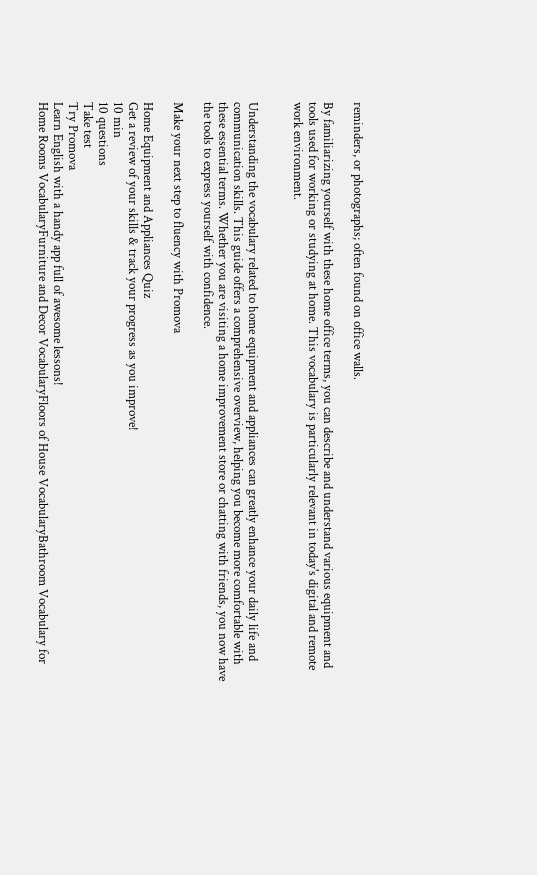reminders, or photographs; often found on office walls.

By familiarizing yourself with these home office terms, you can describe and understand various equipment and tools used for working or studying at home. This vocabulary is particularly relevant in today's digital and remote work environment.


Understanding the vocabulary related to home equipment and appliances can greatly enhance your daily life and communication skills. This guide offers a comprehensive overview, helping you become more comfortable with these essential terms. Whether you are visiting a home improvement store or chatting with friends, you now have the tools to express yourself with confidence.

Make your next step to fluency with Promova

Home Equipment and Appliances Quiz
Get a review of your skills & track your progress as you improve!
10 min
10 questions
Take test
Try Promova
Learn English with a handy app full of awesome lessons!
Home Rooms VocabularyFurniture and Decor VocabularyFloors of House VocabularyBathroom Vocabulary for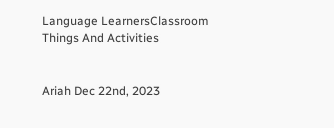Language LearnersClassroom Things And Activities


Ariah Dec 22nd, 2023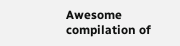Awesome compilation of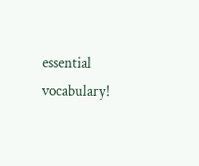essential vocabulary!